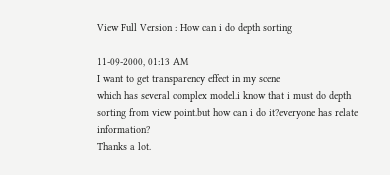View Full Version : How can i do depth sorting

11-09-2000, 01:13 AM
I want to get transparency effect in my scene
which has several complex model.i know that i must do depth sorting from view point.but how can i do it?everyone has relate information?
Thanks a lot.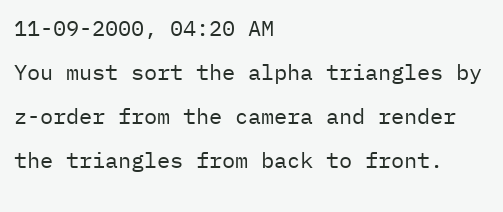11-09-2000, 04:20 AM
You must sort the alpha triangles by z-order from the camera and render the triangles from back to front.